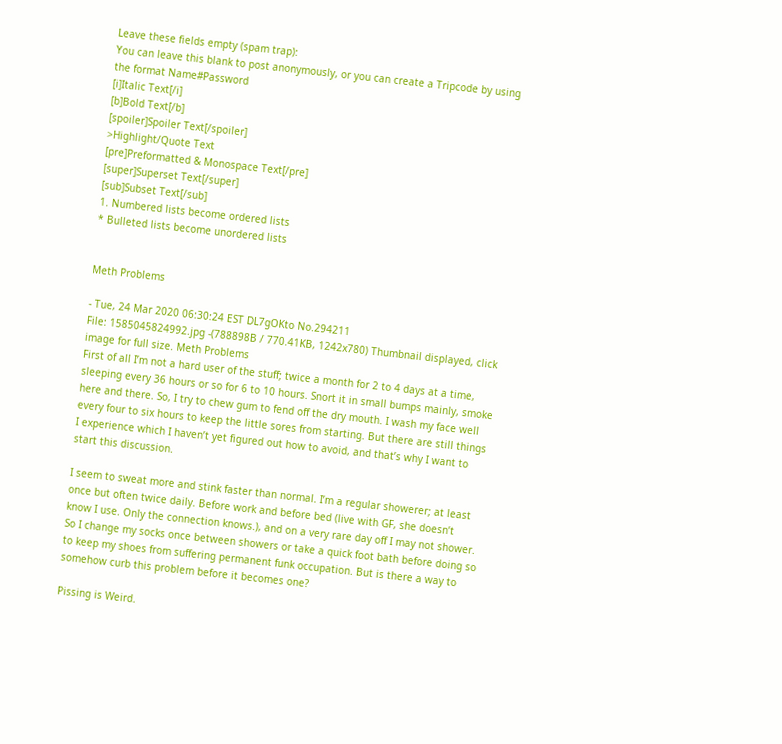Leave these fields empty (spam trap):
You can leave this blank to post anonymously, or you can create a Tripcode by using the format Name#Password
[i]Italic Text[/i]
[b]Bold Text[/b]
[spoiler]Spoiler Text[/spoiler]
>Highlight/Quote Text
[pre]Preformatted & Monospace Text[/pre]
[super]Superset Text[/super]
[sub]Subset Text[/sub]
1. Numbered lists become ordered lists
* Bulleted lists become unordered lists


Meth Problems

- Tue, 24 Mar 2020 06:30:24 EST DL7gOKto No.294211
File: 1585045824992.jpg -(788898B / 770.41KB, 1242x780) Thumbnail displayed, click image for full size. Meth Problems
First of all I’m not a hard user of the stuff; twice a month for 2 to 4 days at a time, sleeping every 36 hours or so for 6 to 10 hours. Snort it in small bumps mainly, smoke here and there. So, I try to chew gum to fend off the dry mouth. I wash my face well every four to six hours to keep the little sores from starting. But there are still things I experience which I haven’t yet figured out how to avoid, and that’s why I want to start this discussion.

I seem to sweat more and stink faster than normal. I’m a regular showerer; at least once but often twice daily. Before work and before bed (live with GF, she doesn’t know I use. Only the connection knows.), and on a very rare day off I may not shower.
So I change my socks once between showers or take a quick foot bath before doing so to keep my shoes from suffering permanent funk occupation. But is there a way to somehow curb this problem before it becomes one?

Pissing is Weird.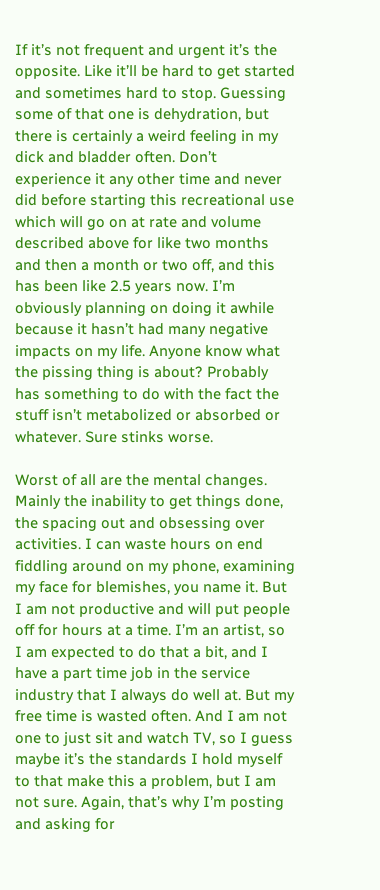If it’s not frequent and urgent it’s the opposite. Like it’ll be hard to get started and sometimes hard to stop. Guessing some of that one is dehydration, but there is certainly a weird feeling in my dick and bladder often. Don’t experience it any other time and never did before starting this recreational use which will go on at rate and volume described above for like two months and then a month or two off, and this has been like 2.5 years now. I’m obviously planning on doing it awhile because it hasn’t had many negative impacts on my life. Anyone know what the pissing thing is about? Probably has something to do with the fact the stuff isn’t metabolized or absorbed or whatever. Sure stinks worse.

Worst of all are the mental changes. Mainly the inability to get things done, the spacing out and obsessing over activities. I can waste hours on end fiddling around on my phone, examining my face for blemishes, you name it. But I am not productive and will put people off for hours at a time. I’m an artist, so I am expected to do that a bit, and I have a part time job in the service industry that I always do well at. But my free time is wasted often. And I am not one to just sit and watch TV, so I guess maybe it’s the standards I hold myself to that make this a problem, but I am not sure. Again, that’s why I’m posting and asking for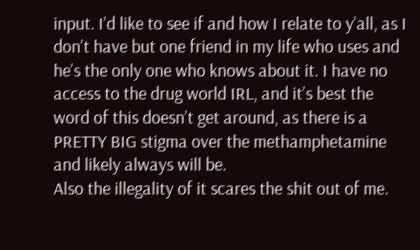input. I’d like to see if and how I relate to y’all, as I don’t have but one friend in my life who uses and he’s the only one who knows about it. I have no access to the drug world IRL, and it’s best the word of this doesn’t get around, as there is a PRETTY BIG stigma over the methamphetamine and likely always will be.
Also the illegality of it scares the shit out of me.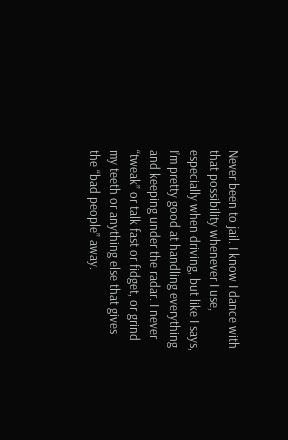Never been to jail. I know I dance with that possibility whenever I use, especially when driving, but like I says, I’m pretty good at handling everything and keeping under the radar. I never “tweak” or talk fast or fidget, or grind my teeth or anything else that gives the “bad people” away.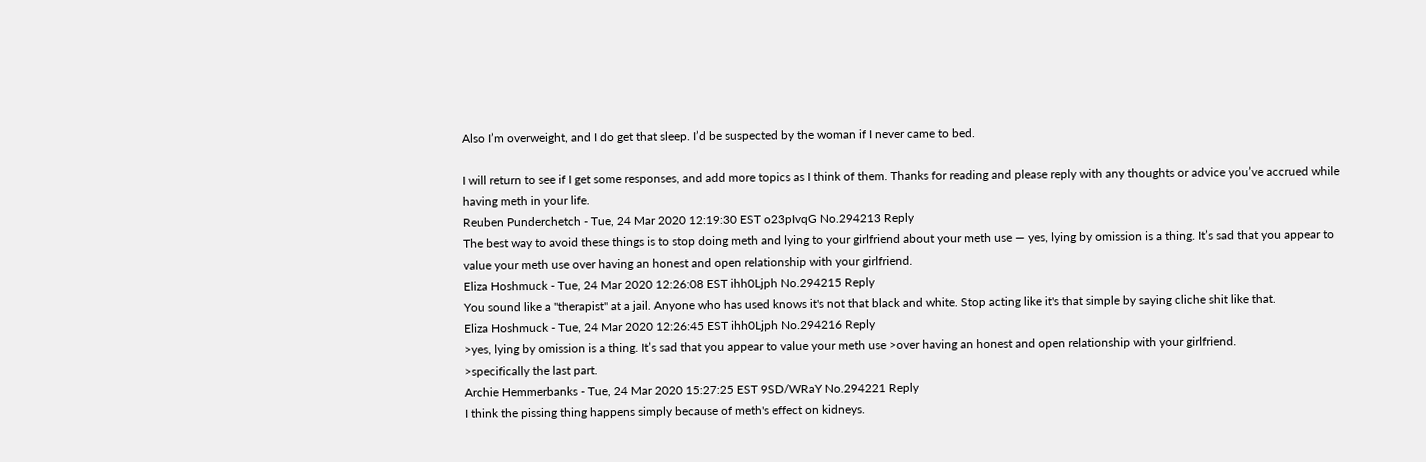Also I’m overweight, and I do get that sleep. I’d be suspected by the woman if I never came to bed.

I will return to see if I get some responses, and add more topics as I think of them. Thanks for reading and please reply with any thoughts or advice you’ve accrued while having meth in your life.
Reuben Punderchetch - Tue, 24 Mar 2020 12:19:30 EST o23pIvqG No.294213 Reply
The best way to avoid these things is to stop doing meth and lying to your girlfriend about your meth use — yes, lying by omission is a thing. It’s sad that you appear to value your meth use over having an honest and open relationship with your girlfriend.
Eliza Hoshmuck - Tue, 24 Mar 2020 12:26:08 EST ihh0Ljph No.294215 Reply
You sound like a "therapist" at a jail. Anyone who has used knows it's not that black and white. Stop acting like it's that simple by saying cliche shit like that.
Eliza Hoshmuck - Tue, 24 Mar 2020 12:26:45 EST ihh0Ljph No.294216 Reply
>yes, lying by omission is a thing. It’s sad that you appear to value your meth use >over having an honest and open relationship with your girlfriend.
>specifically the last part.
Archie Hemmerbanks - Tue, 24 Mar 2020 15:27:25 EST 9SD/WRaY No.294221 Reply
I think the pissing thing happens simply because of meth's effect on kidneys.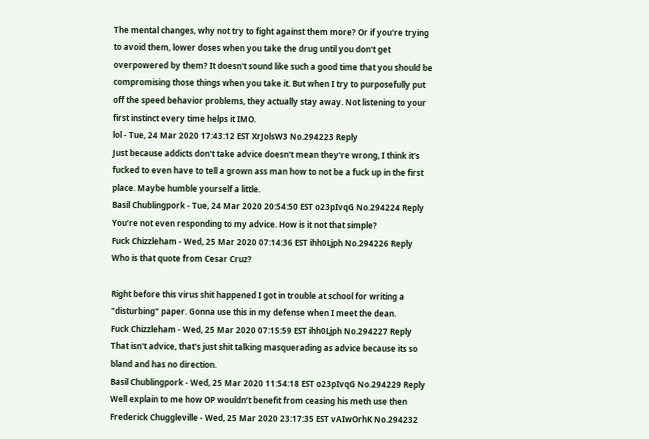The mental changes, why not try to fight against them more? Or if you're trying to avoid them, lower doses when you take the drug until you don't get overpowered by them? It doesn't sound like such a good time that you should be compromising those things when you take it. But when I try to purposefully put off the speed behavior problems, they actually stay away. Not listening to your first instinct every time helps it IMO.
lol - Tue, 24 Mar 2020 17:43:12 EST XrJolsW3 No.294223 Reply
Just because addicts don't take advice doesn't mean they're wrong, I think it's fucked to even have to tell a grown ass man how to not be a fuck up in the first place. Maybe humble yourself a little.
Basil Chublingpork - Tue, 24 Mar 2020 20:54:50 EST o23pIvqG No.294224 Reply
You’re not even responding to my advice. How is it not that simple?
Fuck Chizzleham - Wed, 25 Mar 2020 07:14:36 EST ihh0Ljph No.294226 Reply
Who is that quote from Cesar Cruz?

Right before this virus shit happened I got in trouble at school for writing a "disturbing" paper. Gonna use this in my defense when I meet the dean.
Fuck Chizzleham - Wed, 25 Mar 2020 07:15:59 EST ihh0Ljph No.294227 Reply
That isn't advice, that's just shit talking masquerading as advice because its so bland and has no direction.
Basil Chublingpork - Wed, 25 Mar 2020 11:54:18 EST o23pIvqG No.294229 Reply
Well explain to me how OP wouldn’t benefit from ceasing his meth use then
Frederick Chuggleville - Wed, 25 Mar 2020 23:17:35 EST vAIwOrhK No.294232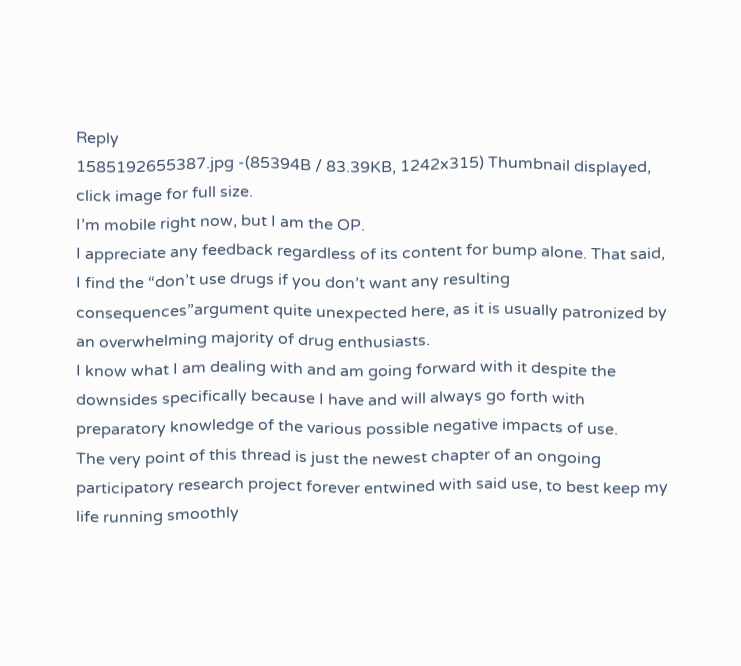Reply
1585192655387.jpg -(85394B / 83.39KB, 1242x315) Thumbnail displayed, click image for full size.
I’m mobile right now, but I am the OP.
I appreciate any feedback regardless of its content for bump alone. That said, I find the “don’t use drugs if you don’t want any resulting consequences”argument quite unexpected here, as it is usually patronized by an overwhelming majority of drug enthusiasts.
I know what I am dealing with and am going forward with it despite the downsides specifically because I have and will always go forth with preparatory knowledge of the various possible negative impacts of use.
The very point of this thread is just the newest chapter of an ongoing participatory research project forever entwined with said use, to best keep my life running smoothly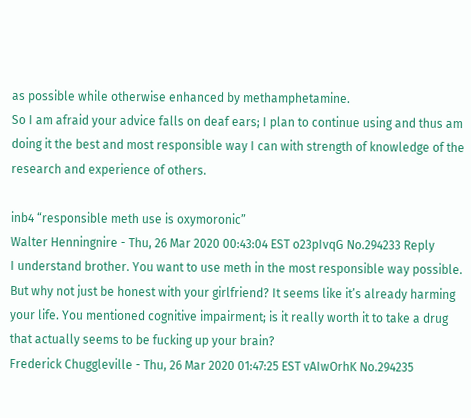as possible while otherwise enhanced by methamphetamine.
So I am afraid your advice falls on deaf ears; I plan to continue using and thus am doing it the best and most responsible way I can with strength of knowledge of the research and experience of others.

inb4 “responsible meth use is oxymoronic”
Walter Henningnire - Thu, 26 Mar 2020 00:43:04 EST o23pIvqG No.294233 Reply
I understand brother. You want to use meth in the most responsible way possible. But why not just be honest with your girlfriend? It seems like it’s already harming your life. You mentioned cognitive impairment; is it really worth it to take a drug that actually seems to be fucking up your brain?
Frederick Chuggleville - Thu, 26 Mar 2020 01:47:25 EST vAIwOrhK No.294235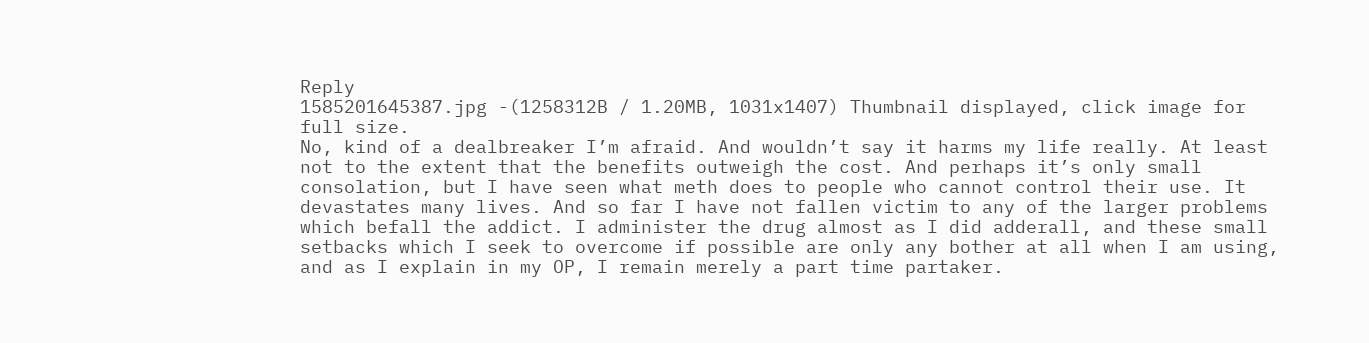Reply
1585201645387.jpg -(1258312B / 1.20MB, 1031x1407) Thumbnail displayed, click image for full size.
No, kind of a dealbreaker I’m afraid. And wouldn’t say it harms my life really. At least not to the extent that the benefits outweigh the cost. And perhaps it’s only small consolation, but I have seen what meth does to people who cannot control their use. It devastates many lives. And so far I have not fallen victim to any of the larger problems which befall the addict. I administer the drug almost as I did adderall, and these small setbacks which I seek to overcome if possible are only any bother at all when I am using, and as I explain in my OP, I remain merely a part time partaker.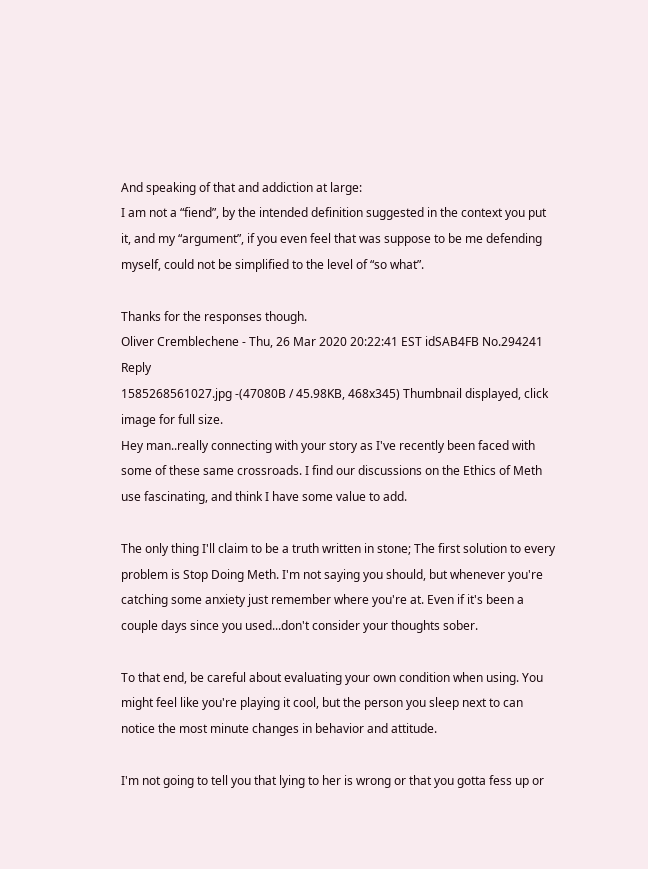And speaking of that and addiction at large:
I am not a “fiend”, by the intended definition suggested in the context you put it, and my “argument”, if you even feel that was suppose to be me defending myself, could not be simplified to the level of “so what”.

Thanks for the responses though.
Oliver Cremblechene - Thu, 26 Mar 2020 20:22:41 EST idSAB4FB No.294241 Reply
1585268561027.jpg -(47080B / 45.98KB, 468x345) Thumbnail displayed, click image for full size.
Hey man..really connecting with your story as I've recently been faced with some of these same crossroads. I find our discussions on the Ethics of Meth use fascinating, and think I have some value to add.

The only thing I'll claim to be a truth written in stone; The first solution to every problem is Stop Doing Meth. I'm not saying you should, but whenever you're catching some anxiety just remember where you're at. Even if it's been a couple days since you used...don't consider your thoughts sober.

To that end, be careful about evaluating your own condition when using. You might feel like you're playing it cool, but the person you sleep next to can notice the most minute changes in behavior and attitude.

I'm not going to tell you that lying to her is wrong or that you gotta fess up or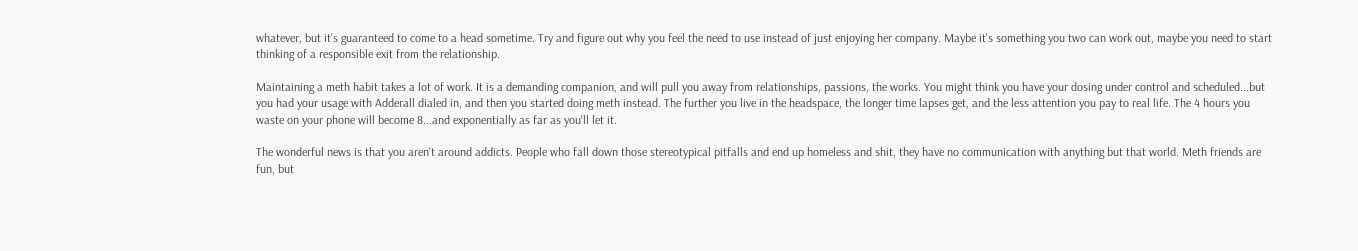whatever, but it's guaranteed to come to a head sometime. Try and figure out why you feel the need to use instead of just enjoying her company. Maybe it's something you two can work out, maybe you need to start thinking of a responsible exit from the relationship.

Maintaining a meth habit takes a lot of work. It is a demanding companion, and will pull you away from relationships, passions, the works. You might think you have your dosing under control and scheduled...but you had your usage with Adderall dialed in, and then you started doing meth instead. The further you live in the headspace, the longer time lapses get, and the less attention you pay to real life. The 4 hours you waste on your phone will become 8...and exponentially as far as you'll let it.

The wonderful news is that you aren't around addicts. People who fall down those stereotypical pitfalls and end up homeless and shit, they have no communication with anything but that world. Meth friends are fun, but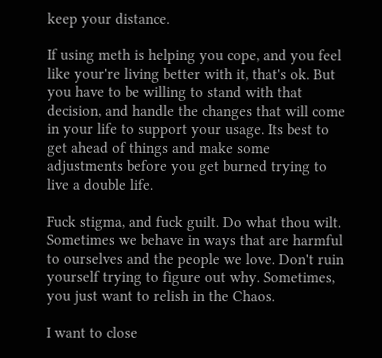keep your distance.

If using meth is helping you cope, and you feel like your're living better with it, that's ok. But you have to be willing to stand with that decision, and handle the changes that will come in your life to support your usage. Its best to get ahead of things and make some adjustments before you get burned trying to live a double life.

Fuck stigma, and fuck guilt. Do what thou wilt. Sometimes we behave in ways that are harmful to ourselves and the people we love. Don't ruin yourself trying to figure out why. Sometimes, you just want to relish in the Chaos.

I want to close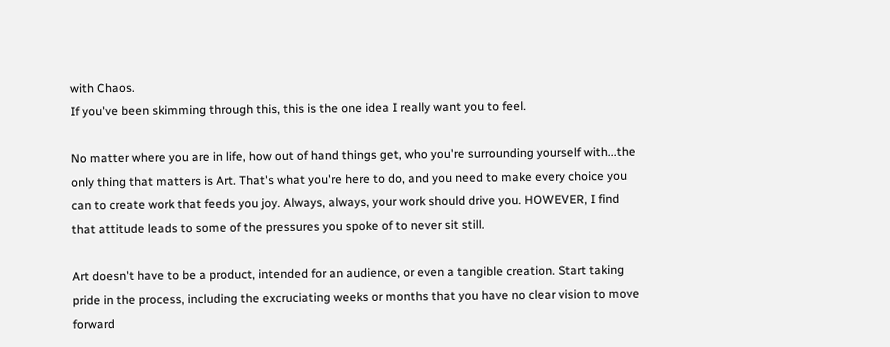with Chaos.
If you've been skimming through this, this is the one idea I really want you to feel.

No matter where you are in life, how out of hand things get, who you're surrounding yourself with...the only thing that matters is Art. That's what you're here to do, and you need to make every choice you can to create work that feeds you joy. Always, always, your work should drive you. HOWEVER, I find that attitude leads to some of the pressures you spoke of to never sit still.

Art doesn't have to be a product, intended for an audience, or even a tangible creation. Start taking pride in the process, including the excruciating weeks or months that you have no clear vision to move forward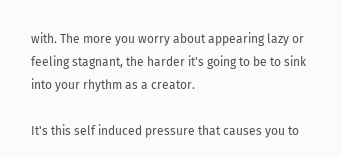with. The more you worry about appearing lazy or feeling stagnant, the harder it's going to be to sink into your rhythm as a creator.

It's this self induced pressure that causes you to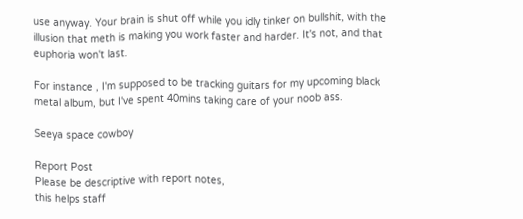use anyway. Your brain is shut off while you idly tinker on bullshit, with the illusion that meth is making you work faster and harder. It's not, and that euphoria won't last.

For instance , I'm supposed to be tracking guitars for my upcoming black metal album, but I've spent 40mins taking care of your noob ass.

Seeya space cowboy

Report Post
Please be descriptive with report notes,
this helps staff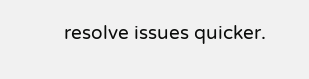resolve issues quicker.